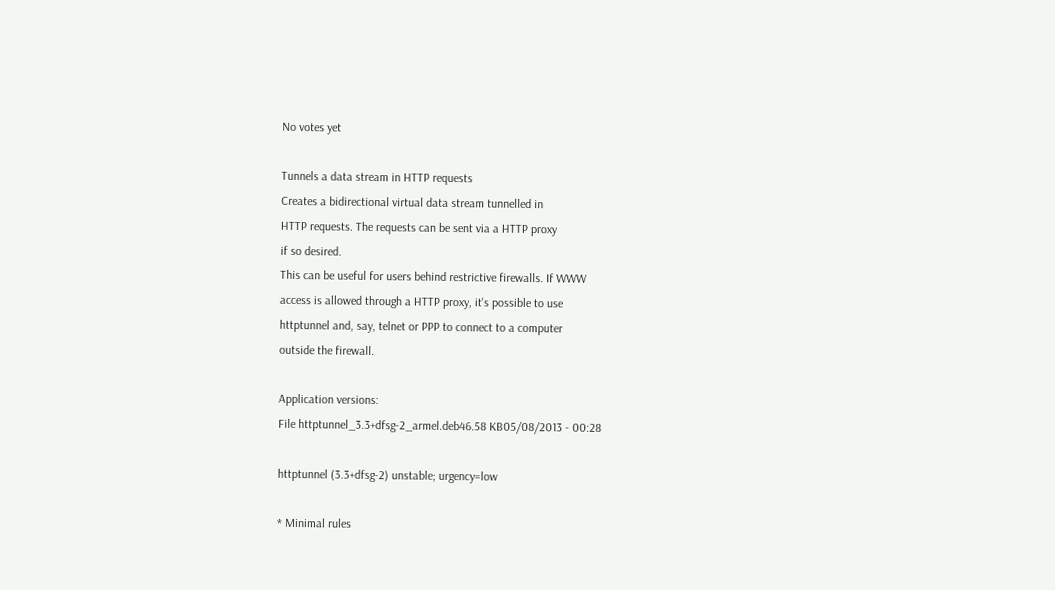No votes yet

Tunnels a data stream in HTTP requests
Creates a bidirectional virtual data stream tunnelled in
HTTP requests. The requests can be sent via a HTTP proxy
if so desired.
This can be useful for users behind restrictive firewalls. If WWW
access is allowed through a HTTP proxy, it's possible to use
httptunnel and, say, telnet or PPP to connect to a computer
outside the firewall.

Application versions:
File httptunnel_3.3+dfsg-2_armel.deb46.58 KB05/08/2013 - 00:28

httptunnel (3.3+dfsg-2) unstable; urgency=low

* Minimal rules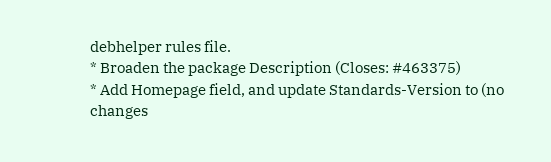debhelper rules file.
* Broaden the package Description (Closes: #463375)
* Add Homepage field, and update Standards-Version to (no
changes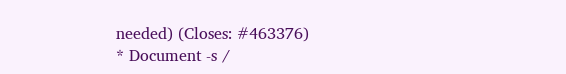needed) (Closes: #463376)
* Document -s /